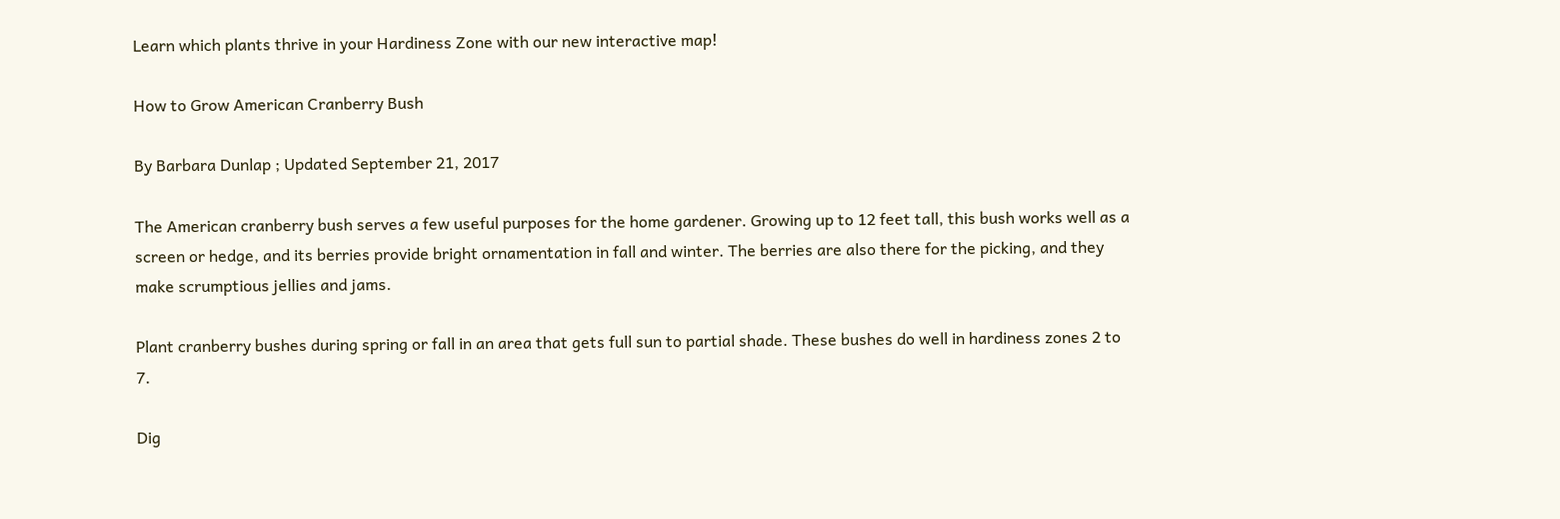Learn which plants thrive in your Hardiness Zone with our new interactive map!

How to Grow American Cranberry Bush

By Barbara Dunlap ; Updated September 21, 2017

The American cranberry bush serves a few useful purposes for the home gardener. Growing up to 12 feet tall, this bush works well as a screen or hedge, and its berries provide bright ornamentation in fall and winter. The berries are also there for the picking, and they make scrumptious jellies and jams.

Plant cranberry bushes during spring or fall in an area that gets full sun to partial shade. These bushes do well in hardiness zones 2 to 7.

Dig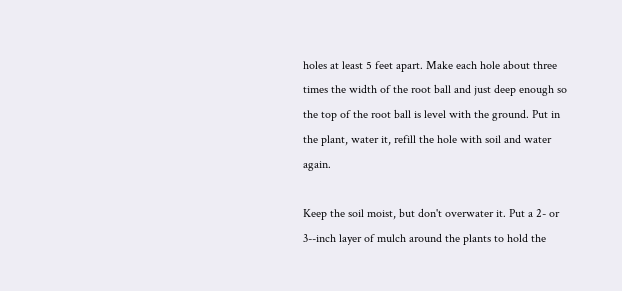holes at least 5 feet apart. Make each hole about three times the width of the root ball and just deep enough so the top of the root ball is level with the ground. Put in the plant, water it, refill the hole with soil and water again.

Keep the soil moist, but don't overwater it. Put a 2- or 3--inch layer of mulch around the plants to hold the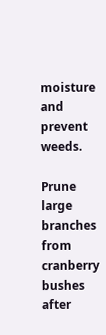moisture and prevent weeds.

Prune large branches from cranberry bushes after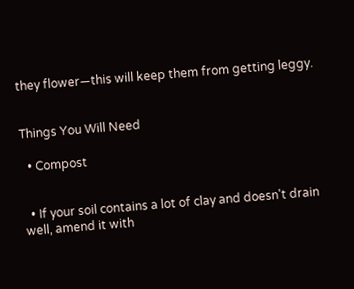they flower—this will keep them from getting leggy.


Things You Will Need

  • Compost


  • If your soil contains a lot of clay and doesn't drain well, amend it with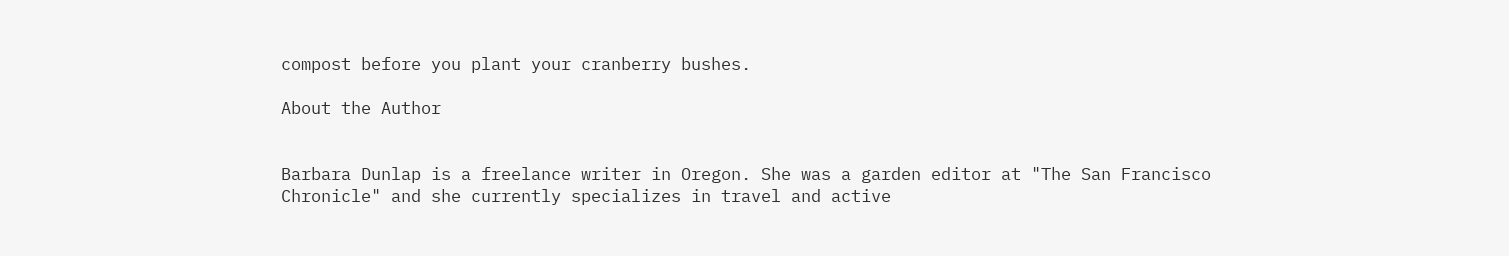compost before you plant your cranberry bushes.

About the Author


Barbara Dunlap is a freelance writer in Oregon. She was a garden editor at "The San Francisco Chronicle" and she currently specializes in travel and active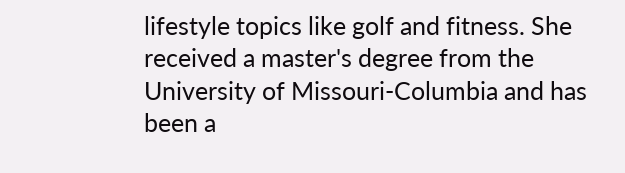lifestyle topics like golf and fitness. She received a master's degree from the University of Missouri-Columbia and has been a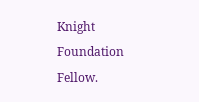Knight Foundation Fellow.